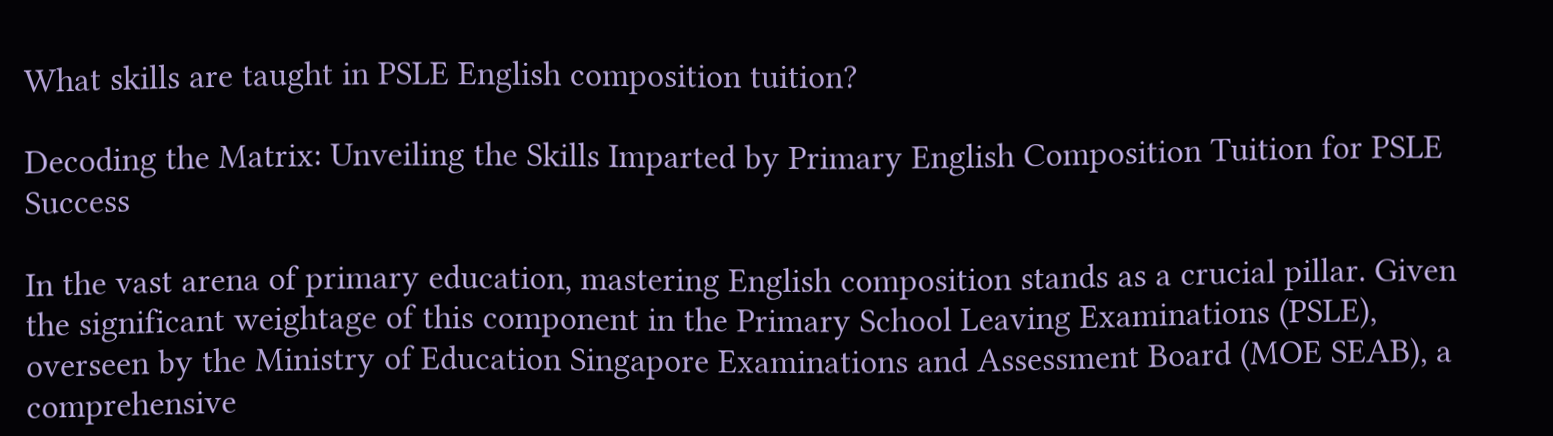What skills are taught in PSLE English composition tuition?

Decoding the Matrix: Unveiling the Skills Imparted by Primary English Composition Tuition for PSLE Success

In the vast arena of primary education, mastering English composition stands as a crucial pillar. Given the significant weightage of this component in the Primary School Leaving Examinations (PSLE), overseen by the Ministry of Education Singapore Examinations and Assessment Board (MOE SEAB), a comprehensive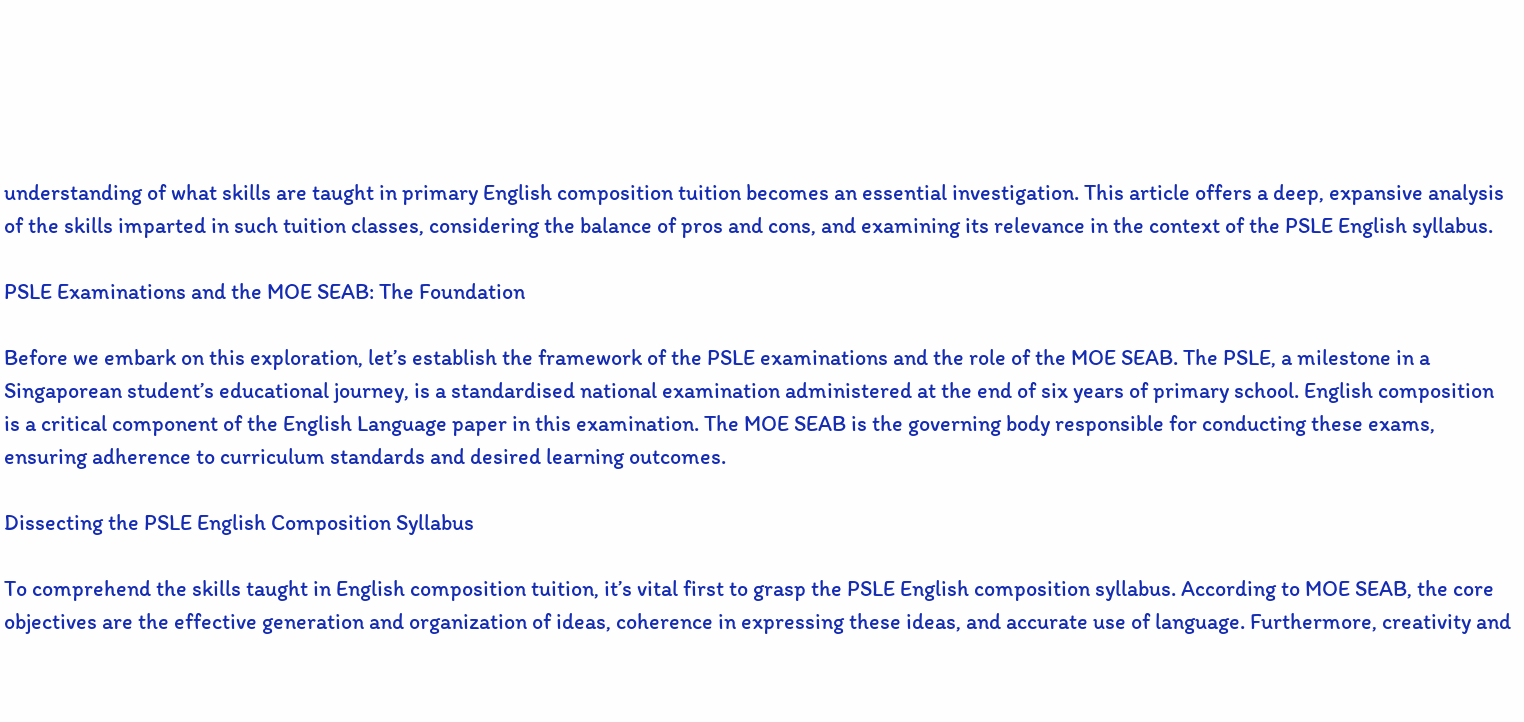understanding of what skills are taught in primary English composition tuition becomes an essential investigation. This article offers a deep, expansive analysis of the skills imparted in such tuition classes, considering the balance of pros and cons, and examining its relevance in the context of the PSLE English syllabus.

PSLE Examinations and the MOE SEAB: The Foundation

Before we embark on this exploration, let’s establish the framework of the PSLE examinations and the role of the MOE SEAB. The PSLE, a milestone in a Singaporean student’s educational journey, is a standardised national examination administered at the end of six years of primary school. English composition is a critical component of the English Language paper in this examination. The MOE SEAB is the governing body responsible for conducting these exams, ensuring adherence to curriculum standards and desired learning outcomes.

Dissecting the PSLE English Composition Syllabus

To comprehend the skills taught in English composition tuition, it’s vital first to grasp the PSLE English composition syllabus. According to MOE SEAB, the core objectives are the effective generation and organization of ideas, coherence in expressing these ideas, and accurate use of language. Furthermore, creativity and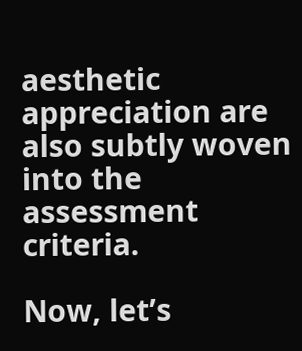aesthetic appreciation are also subtly woven into the assessment criteria.

Now, let’s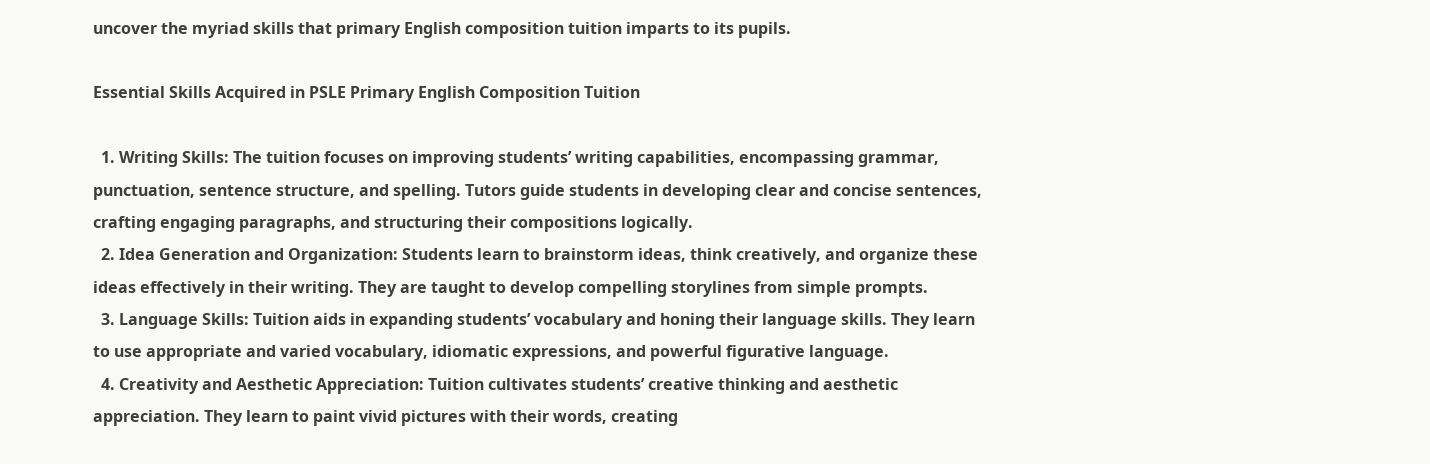uncover the myriad skills that primary English composition tuition imparts to its pupils.

Essential Skills Acquired in PSLE Primary English Composition Tuition

  1. Writing Skills: The tuition focuses on improving students’ writing capabilities, encompassing grammar, punctuation, sentence structure, and spelling. Tutors guide students in developing clear and concise sentences, crafting engaging paragraphs, and structuring their compositions logically.
  2. Idea Generation and Organization: Students learn to brainstorm ideas, think creatively, and organize these ideas effectively in their writing. They are taught to develop compelling storylines from simple prompts.
  3. Language Skills: Tuition aids in expanding students’ vocabulary and honing their language skills. They learn to use appropriate and varied vocabulary, idiomatic expressions, and powerful figurative language.
  4. Creativity and Aesthetic Appreciation: Tuition cultivates students’ creative thinking and aesthetic appreciation. They learn to paint vivid pictures with their words, creating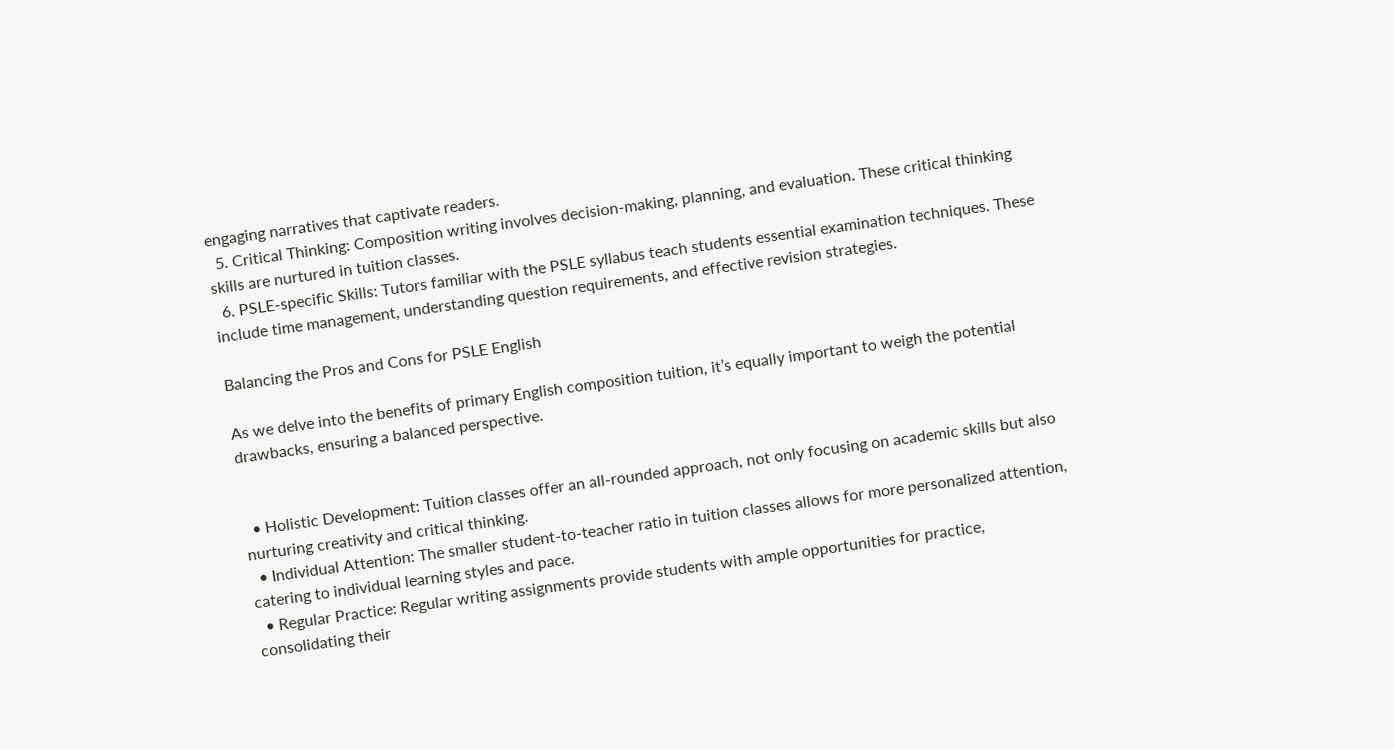engaging narratives that captivate readers.
  5. Critical Thinking: Composition writing involves decision-making, planning, and evaluation. These critical thinking skills are nurtured in tuition classes.
  6. PSLE-specific Skills: Tutors familiar with the PSLE syllabus teach students essential examination techniques. These include time management, understanding question requirements, and effective revision strategies.

Balancing the Pros and Cons for PSLE English

As we delve into the benefits of primary English composition tuition, it’s equally important to weigh the potential drawbacks, ensuring a balanced perspective.


  • Holistic Development: Tuition classes offer an all-rounded approach, not only focusing on academic skills but also nurturing creativity and critical thinking.
  • Individual Attention: The smaller student-to-teacher ratio in tuition classes allows for more personalized attention, catering to individual learning styles and pace.
  • Regular Practice: Regular writing assignments provide students with ample opportunities for practice, consolidating their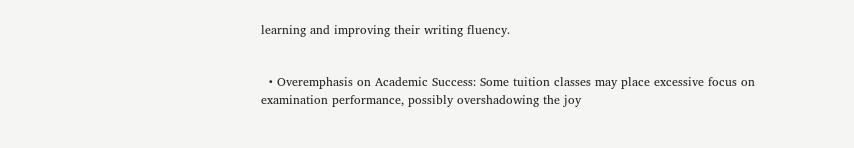learning and improving their writing fluency.


  • Overemphasis on Academic Success: Some tuition classes may place excessive focus on examination performance, possibly overshadowing the joy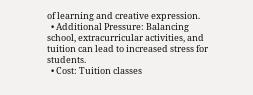of learning and creative expression.
  • Additional Pressure: Balancing school, extracurricular activities, and tuition can lead to increased stress for students.
  • Cost: Tuition classes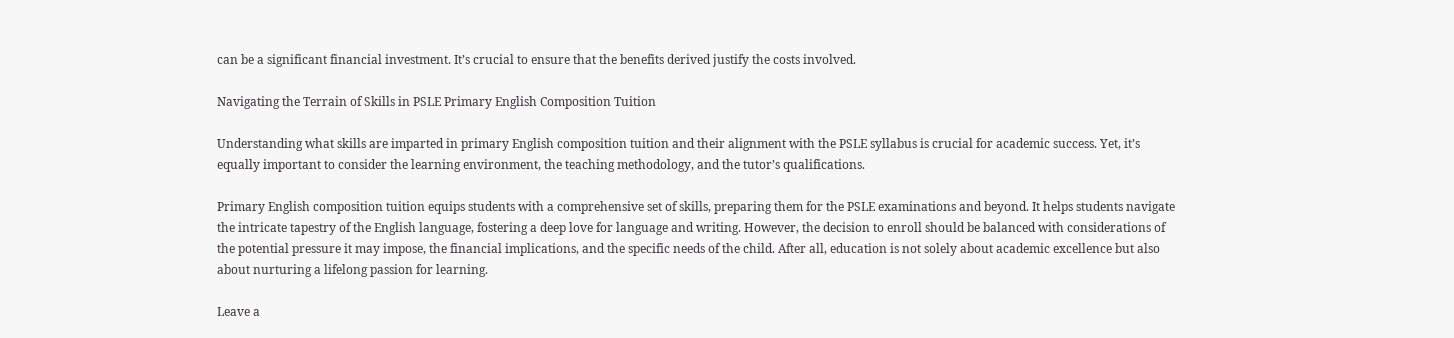can be a significant financial investment. It’s crucial to ensure that the benefits derived justify the costs involved.

Navigating the Terrain of Skills in PSLE Primary English Composition Tuition

Understanding what skills are imparted in primary English composition tuition and their alignment with the PSLE syllabus is crucial for academic success. Yet, it’s equally important to consider the learning environment, the teaching methodology, and the tutor’s qualifications.

Primary English composition tuition equips students with a comprehensive set of skills, preparing them for the PSLE examinations and beyond. It helps students navigate the intricate tapestry of the English language, fostering a deep love for language and writing. However, the decision to enroll should be balanced with considerations of the potential pressure it may impose, the financial implications, and the specific needs of the child. After all, education is not solely about academic excellence but also about nurturing a lifelong passion for learning.

Leave a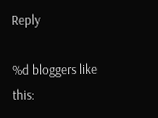Reply

%d bloggers like this: